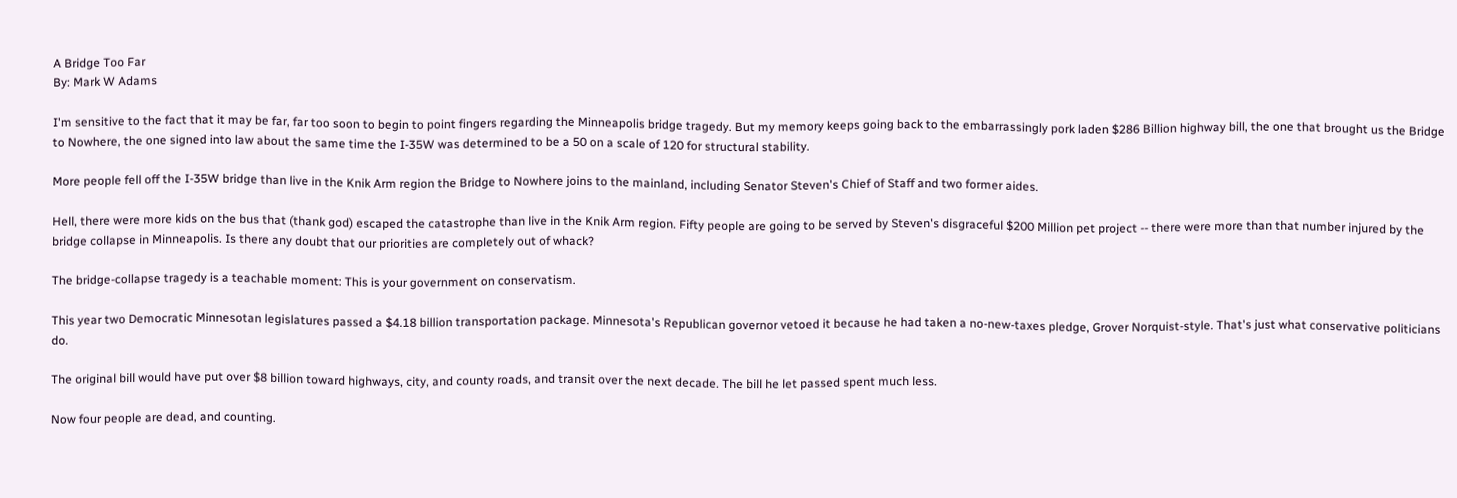A Bridge Too Far
By: Mark W Adams

I'm sensitive to the fact that it may be far, far too soon to begin to point fingers regarding the Minneapolis bridge tragedy. But my memory keeps going back to the embarrassingly pork laden $286 Billion highway bill, the one that brought us the Bridge to Nowhere, the one signed into law about the same time the I-35W was determined to be a 50 on a scale of 120 for structural stability.

More people fell off the I-35W bridge than live in the Knik Arm region the Bridge to Nowhere joins to the mainland, including Senator Steven's Chief of Staff and two former aides.

Hell, there were more kids on the bus that (thank god) escaped the catastrophe than live in the Knik Arm region. Fifty people are going to be served by Steven's disgraceful $200 Million pet project -- there were more than that number injured by the bridge collapse in Minneapolis. Is there any doubt that our priorities are completely out of whack?

The bridge-collapse tragedy is a teachable moment: This is your government on conservatism.

This year two Democratic Minnesotan legislatures passed a $4.18 billion transportation package. Minnesota's Republican governor vetoed it because he had taken a no-new-taxes pledge, Grover Norquist-style. That's just what conservative politicians do.

The original bill would have put over $8 billion toward highways, city, and county roads, and transit over the next decade. The bill he let passed spent much less.

Now four people are dead, and counting.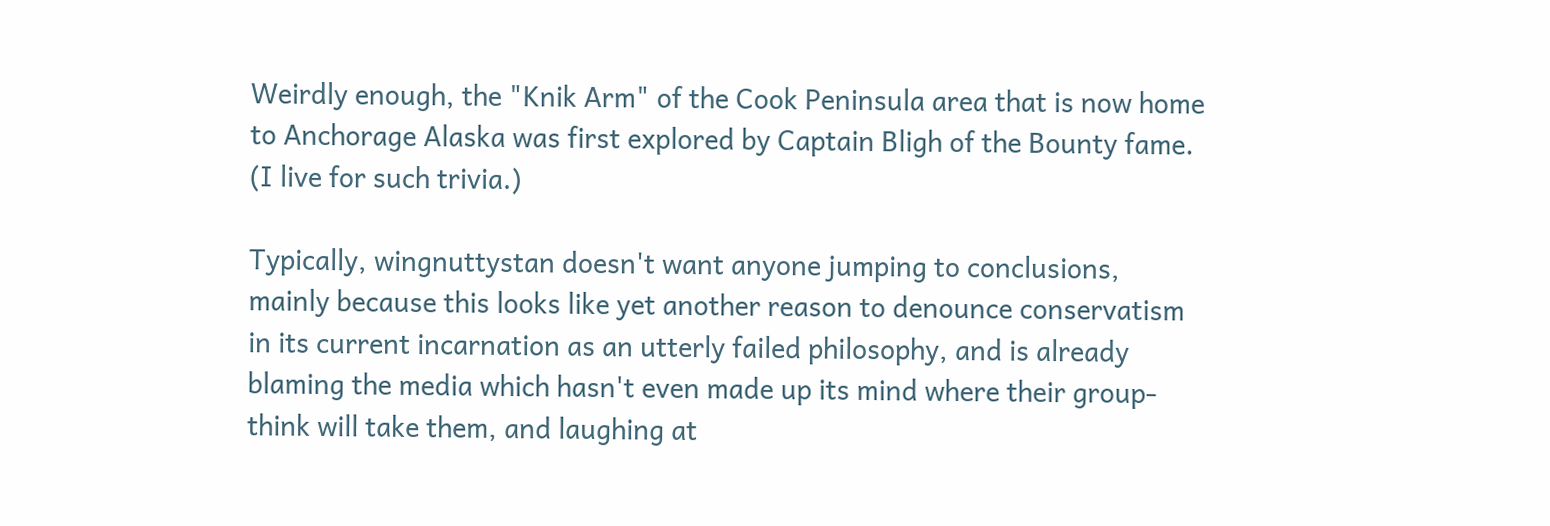Weirdly enough, the "Knik Arm" of the Cook Peninsula area that is now home to Anchorage Alaska was first explored by Captain Bligh of the Bounty fame. (I live for such trivia.)

Typically, wingnuttystan doesn't want anyone jumping to conclusions, mainly because this looks like yet another reason to denounce conservatism in its current incarnation as an utterly failed philosophy, and is already blaming the media which hasn't even made up its mind where their group-think will take them, and laughing at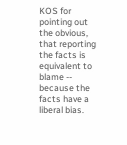KOS for pointing out the obvious, that reporting the facts is equivalent to blame -- because the facts have a liberal bias.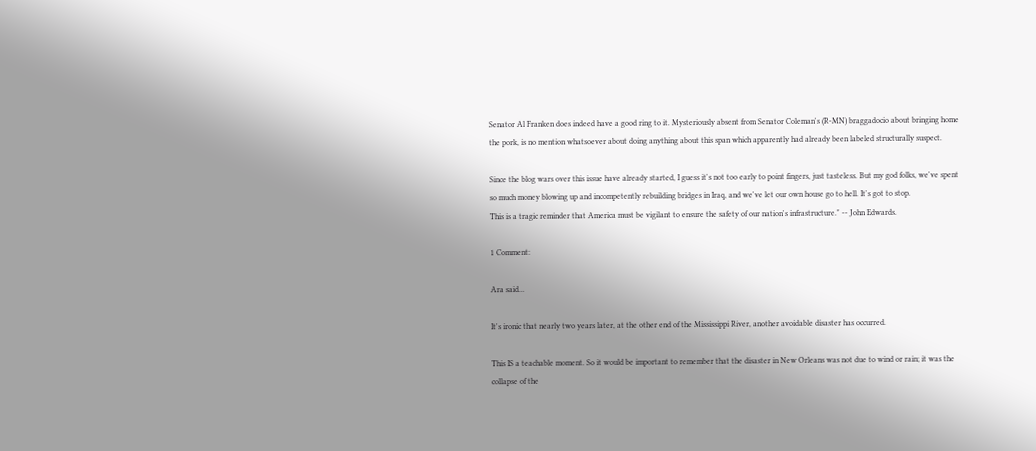Senator Al Franken does indeed have a good ring to it. Mysteriously absent from Senator Coleman's (R-MN) braggadocio about bringing home the pork, is no mention whatsoever about doing anything about this span which apparently had already been labeled structurally suspect.

Since the blog wars over this issue have already started, I guess it's not too early to point fingers, just tasteless. But my god folks, we've spent so much money blowing up and incompetently rebuilding bridges in Iraq, and we've let our own house go to hell. It's got to stop.
This is a tragic reminder that America must be vigilant to ensure the safety of our nation's infrastructure." -- John Edwards.

1 Comment:

Ara said...

It's ironic that nearly two years later, at the other end of the Mississippi River, another avoidable disaster has occurred.

This IS a teachable moment. So it would be important to remember that the disaster in New Orleans was not due to wind or rain; it was the collapse of the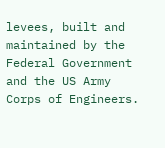levees, built and maintained by the Federal Government and the US Army Corps of Engineers.